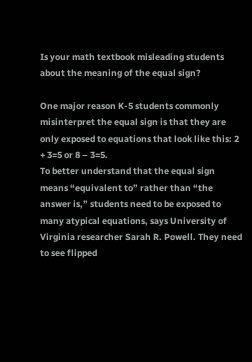Is your math textbook misleading students about the meaning of the equal sign?

One major reason K-5 students commonly misinterpret the equal sign is that they are only exposed to equations that look like this: 2 + 3=5 or 8 – 3=5.
To better understand that the equal sign means “equivalent to” rather than “the answer is,” students need to be exposed to many atypical equations, says University of Virginia researcher Sarah R. Powell. They need to see flipped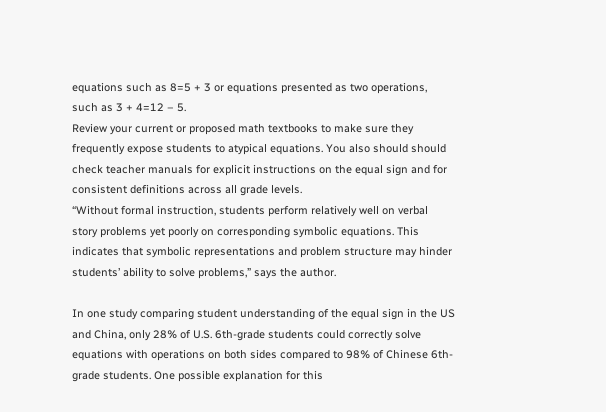equations such as 8=5 + 3 or equations presented as two operations, such as 3 + 4=12 – 5.
Review your current or proposed math textbooks to make sure they frequently expose students to atypical equations. You also should should check teacher manuals for explicit instructions on the equal sign and for consistent definitions across all grade levels.
“Without formal instruction, students perform relatively well on verbal story problems yet poorly on corresponding symbolic equations. This indicates that symbolic representations and problem structure may hinder students’ ability to solve problems,” says the author.

In one study comparing student understanding of the equal sign in the US and China, only 28% of U.S. 6th-grade students could correctly solve equations with operations on both sides compared to 98% of Chinese 6th-grade students. One possible explanation for this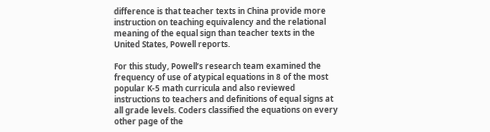difference is that teacher texts in China provide more instruction on teaching equivalency and the relational meaning of the equal sign than teacher texts in the United States, Powell reports.

For this study, Powell’s research team examined the frequency of use of atypical equations in 8 of the most popular K-5 math curricula and also reviewed instructions to teachers and definitions of equal signs at all grade levels. Coders classified the equations on every other page of the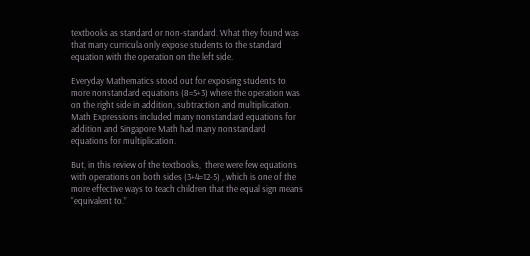textbooks as standard or non-standard. What they found was that many curricula only expose students to the standard equation with the operation on the left side.

Everyday Mathematics stood out for exposing students to more nonstandard equations (8=5+3) where the operation was on the right side in addition, subtraction and multiplication. Math Expressions included many nonstandard equations for addition and Singapore Math had many nonstandard equations for multiplication.

But, in this review of the textbooks,  there were few equations with operations on both sides (3+4=12-5) , which is one of the more effective ways to teach children that the equal sign means “equivalent to.”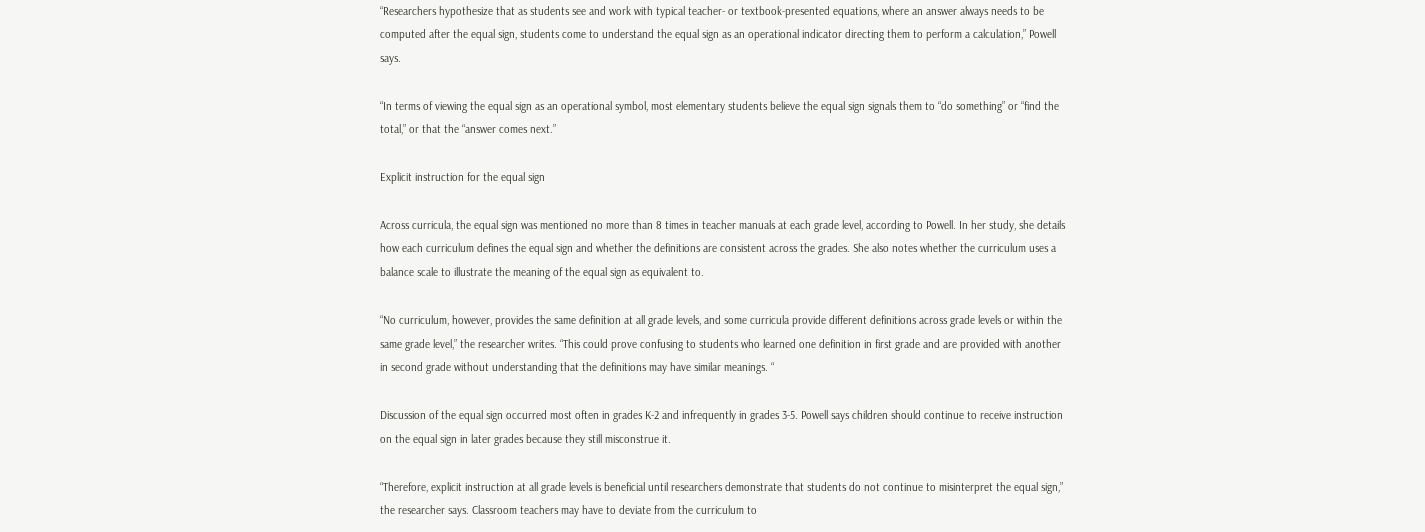“Researchers hypothesize that as students see and work with typical teacher- or textbook-presented equations, where an answer always needs to be computed after the equal sign, students come to understand the equal sign as an operational indicator directing them to perform a calculation,” Powell says.

“In terms of viewing the equal sign as an operational symbol, most elementary students believe the equal sign signals them to “do something” or “find the total,” or that the “answer comes next.”

Explicit instruction for the equal sign

Across curricula, the equal sign was mentioned no more than 8 times in teacher manuals at each grade level, according to Powell. In her study, she details how each curriculum defines the equal sign and whether the definitions are consistent across the grades. She also notes whether the curriculum uses a balance scale to illustrate the meaning of the equal sign as equivalent to.

“No curriculum, however, provides the same definition at all grade levels, and some curricula provide different definitions across grade levels or within the same grade level,” the researcher writes. “This could prove confusing to students who learned one definition in first grade and are provided with another in second grade without understanding that the definitions may have similar meanings. “

Discussion of the equal sign occurred most often in grades K-2 and infrequently in grades 3-5. Powell says children should continue to receive instruction on the equal sign in later grades because they still misconstrue it.

“Therefore, explicit instruction at all grade levels is beneficial until researchers demonstrate that students do not continue to misinterpret the equal sign,” the researcher says. Classroom teachers may have to deviate from the curriculum to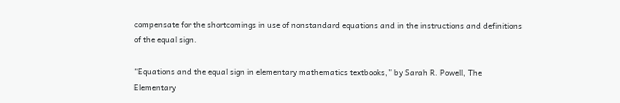compensate for the shortcomings in use of nonstandard equations and in the instructions and definitions of the equal sign.

“Equations and the equal sign in elementary mathematics textbooks,” by Sarah R. Powell, The Elementary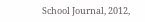School Journal, 2012,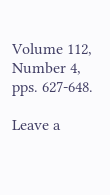Volume 112, Number 4, pps. 627-648.

Leave a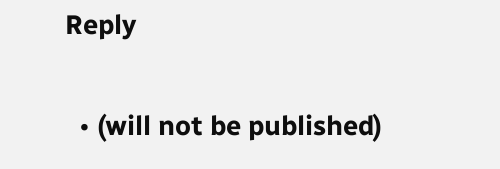Reply

  • (will not be published)